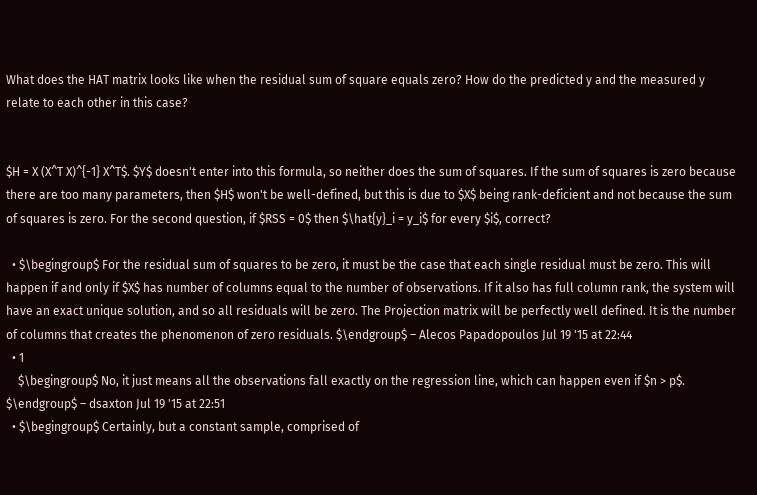What does the HAT matrix looks like when the residual sum of square equals zero? How do the predicted y and the measured y relate to each other in this case?


$H = X (X^T X)^{-1} X^T$. $Y$ doesn't enter into this formula, so neither does the sum of squares. If the sum of squares is zero because there are too many parameters, then $H$ won't be well-defined, but this is due to $X$ being rank-deficient and not because the sum of squares is zero. For the second question, if $RSS = 0$ then $\hat{y}_i = y_i$ for every $i$, correct?

  • $\begingroup$ For the residual sum of squares to be zero, it must be the case that each single residual must be zero. This will happen if and only if $X$ has number of columns equal to the number of observations. If it also has full column rank, the system will have an exact unique solution, and so all residuals will be zero. The Projection matrix will be perfectly well defined. It is the number of columns that creates the phenomenon of zero residuals. $\endgroup$ – Alecos Papadopoulos Jul 19 '15 at 22:44
  • 1
    $\begingroup$ No, it just means all the observations fall exactly on the regression line, which can happen even if $n > p$. $\endgroup$ – dsaxton Jul 19 '15 at 22:51
  • $\begingroup$ Certainly, but a constant sample, comprised of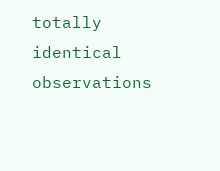totally identical observations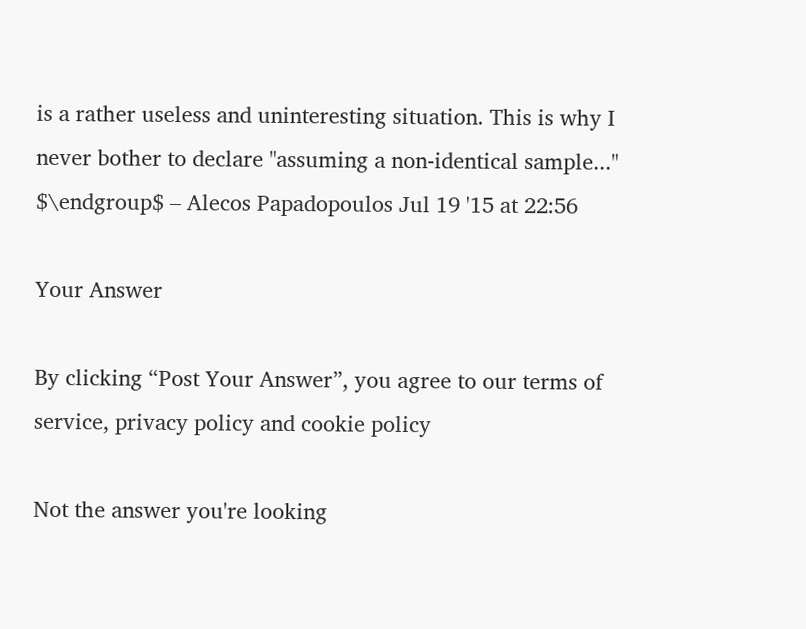is a rather useless and uninteresting situation. This is why I never bother to declare "assuming a non-identical sample..." $\endgroup$ – Alecos Papadopoulos Jul 19 '15 at 22:56

Your Answer

By clicking “Post Your Answer”, you agree to our terms of service, privacy policy and cookie policy

Not the answer you're looking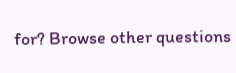for? Browse other questions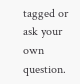tagged or ask your own question.